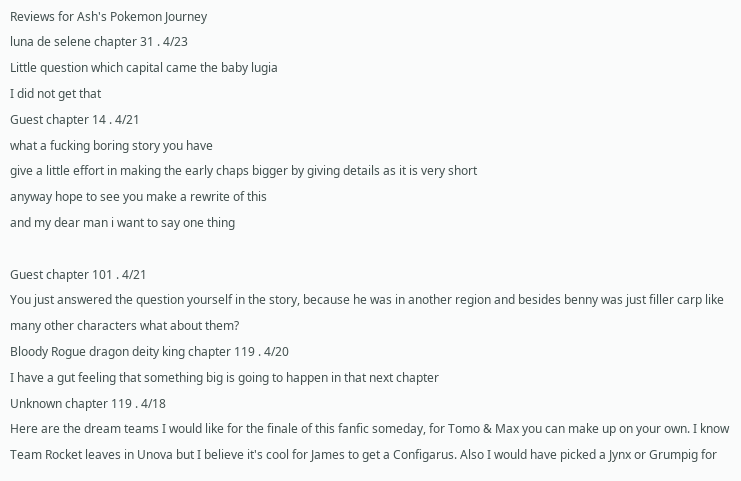Reviews for Ash's Pokemon Journey
luna de selene chapter 31 . 4/23
Little question which capital came the baby lugia
I did not get that
Guest chapter 14 . 4/21
what a fucking boring story you have
give a little effort in making the early chaps bigger by giving details as it is very short
anyway hope to see you make a rewrite of this
and my dear man i want to say one thing

Guest chapter 101 . 4/21
You just answered the question yourself in the story, because he was in another region and besides benny was just filler carp like many other characters what about them?
Bloody Rogue dragon deity king chapter 119 . 4/20
I have a gut feeling that something big is going to happen in that next chapter
Unknown chapter 119 . 4/18
Here are the dream teams I would like for the finale of this fanfic someday, for Tomo & Max you can make up on your own. I know Team Rocket leaves in Unova but I believe it's cool for James to get a Configarus. Also I would have picked a Jynx or Grumpig for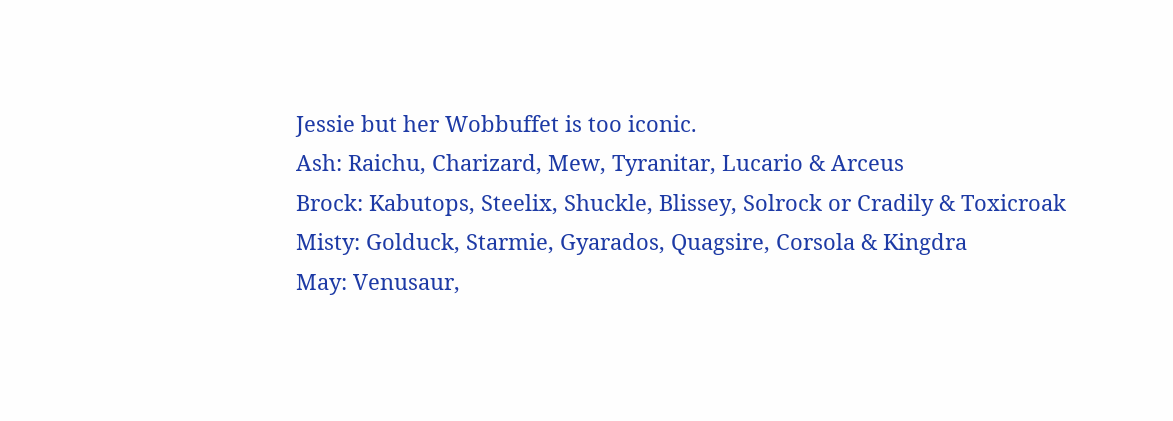Jessie but her Wobbuffet is too iconic.
Ash: Raichu, Charizard, Mew, Tyranitar, Lucario & Arceus
Brock: Kabutops, Steelix, Shuckle, Blissey, Solrock or Cradily & Toxicroak
Misty: Golduck, Starmie, Gyarados, Quagsire, Corsola & Kingdra
May: Venusaur,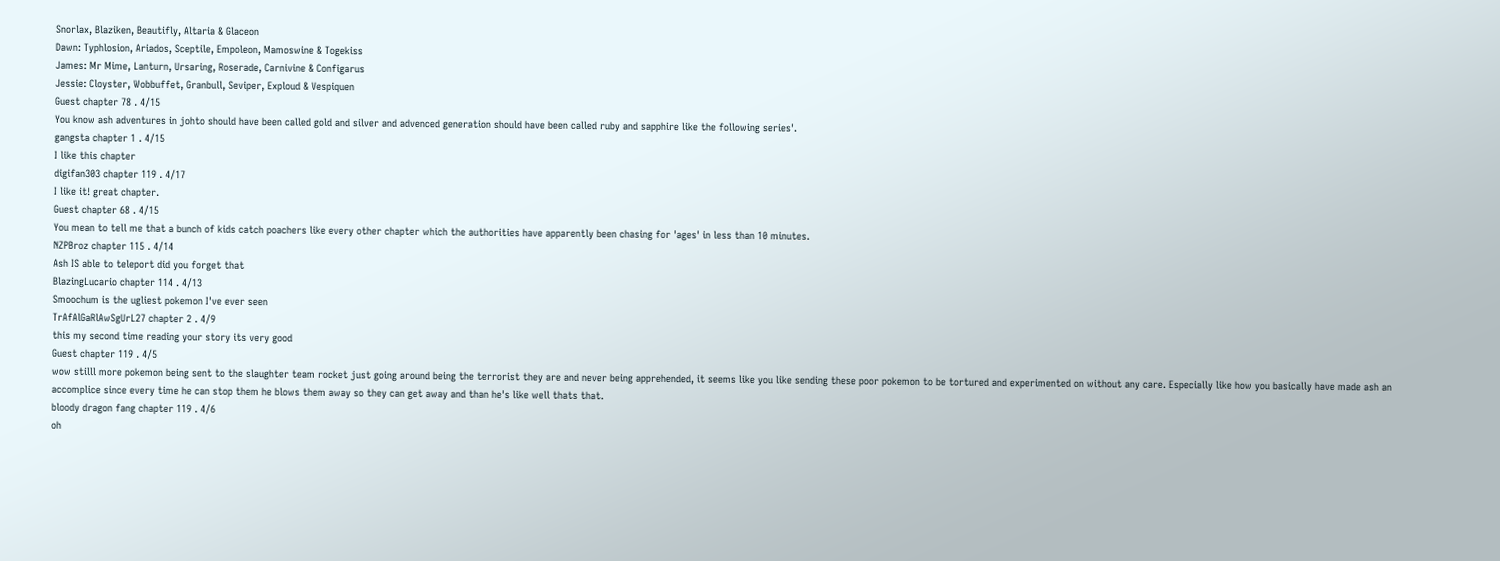Snorlax, Blaziken, Beautifly, Altaria & Glaceon
Dawn: Typhlosion, Ariados, Sceptile, Empoleon, Mamoswine & Togekiss
James: Mr Mime, Lanturn, Ursaring, Roserade, Carnivine & Configarus
Jessie: Cloyster, Wobbuffet, Granbull, Seviper, Exploud & Vespiquen
Guest chapter 78 . 4/15
You know ash adventures in johto should have been called gold and silver and advenced generation should have been called ruby and sapphire like the following series'.
gangsta chapter 1 . 4/15
I like this chapter
digifan303 chapter 119 . 4/17
I like it! great chapter.
Guest chapter 68 . 4/15
You mean to tell me that a bunch of kids catch poachers like every other chapter which the authorities have apparently been chasing for 'ages' in less than 10 minutes.
NZPBroz chapter 115 . 4/14
Ash IS able to teleport did you forget that
BlazingLucario chapter 114 . 4/13
Smoochum is the ugliest pokemon I've ever seen
TrAfAlGaRlAwSgUrL27 chapter 2 . 4/9
this my second time reading your story its very good
Guest chapter 119 . 4/5
wow stilll more pokemon being sent to the slaughter team rocket just going around being the terrorist they are and never being apprehended, it seems like you like sending these poor pokemon to be tortured and experimented on without any care. Especially like how you basically have made ash an accomplice since every time he can stop them he blows them away so they can get away and than he's like well thats that.
bloody dragon fang chapter 119 . 4/6
oh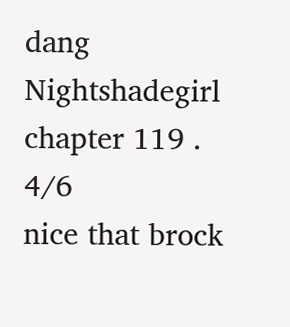dang
Nightshadegirl chapter 119 . 4/6
nice that brock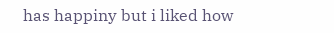has happiny but i liked how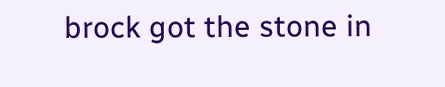brock got the stone in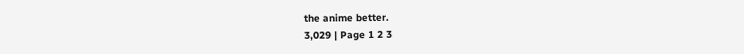the anime better.
3,029 | Page 1 2 3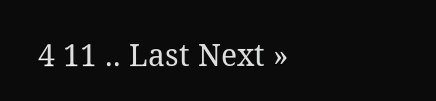4 11 .. Last Next »